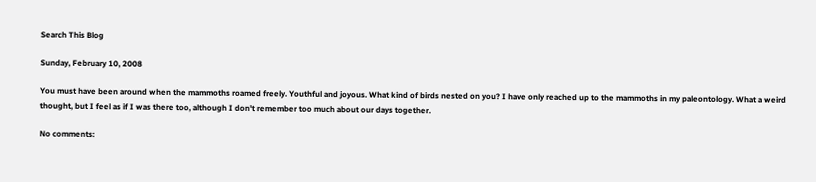Search This Blog

Sunday, February 10, 2008

You must have been around when the mammoths roamed freely. Youthful and joyous. What kind of birds nested on you? I have only reached up to the mammoths in my paleontology. What a weird thought, but I feel as if I was there too, although I don't remember too much about our days together.

No comments: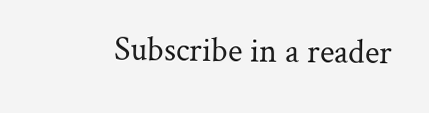Subscribe in a reader